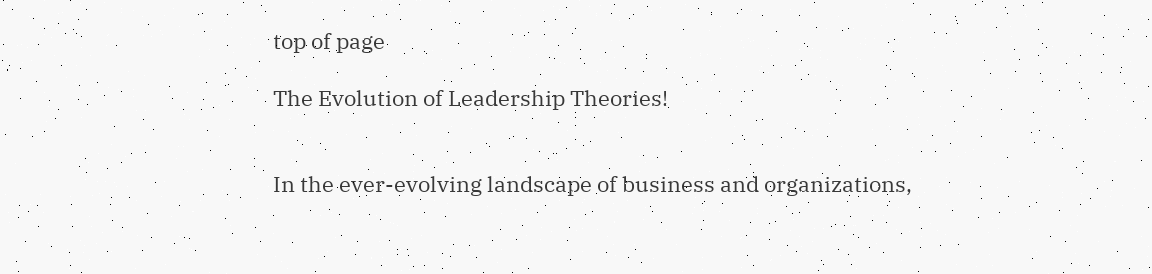top of page

The Evolution of Leadership Theories!


In the ever-evolving landscape of business and organizations,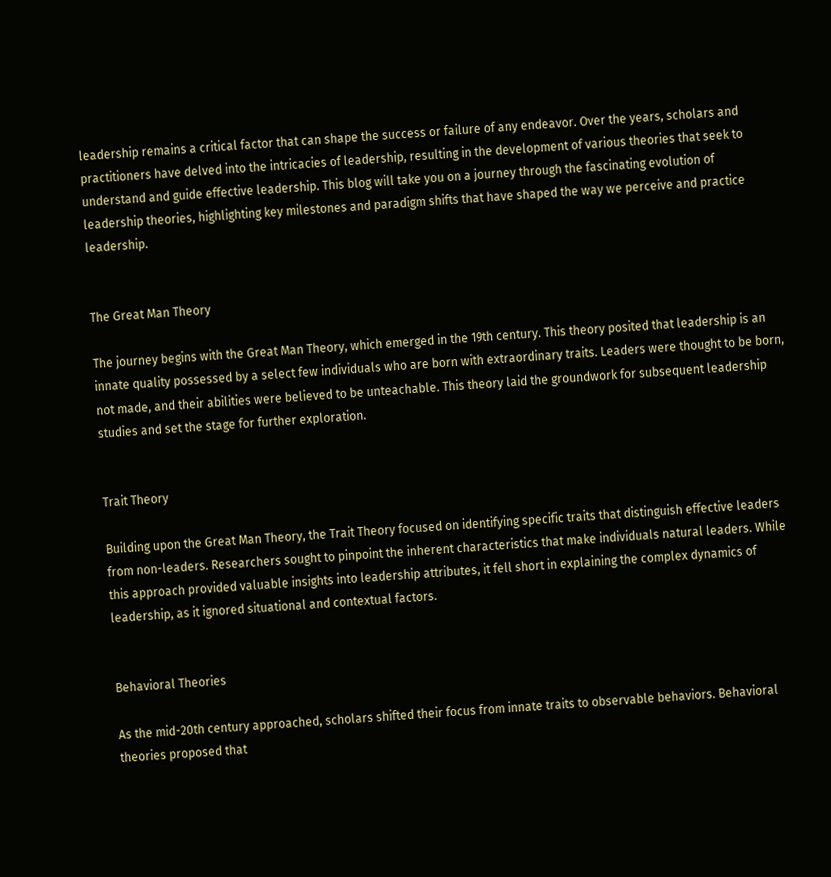leadership remains a critical factor that can shape the success or failure of any endeavor. Over the years, scholars and practitioners have delved into the intricacies of leadership, resulting in the development of various theories that seek to understand and guide effective leadership. This blog will take you on a journey through the fascinating evolution of leadership theories, highlighting key milestones and paradigm shifts that have shaped the way we perceive and practice leadership.


The Great Man Theory

The journey begins with the Great Man Theory, which emerged in the 19th century. This theory posited that leadership is an innate quality possessed by a select few individuals who are born with extraordinary traits. Leaders were thought to be born, not made, and their abilities were believed to be unteachable. This theory laid the groundwork for subsequent leadership studies and set the stage for further exploration.


Trait Theory

Building upon the Great Man Theory, the Trait Theory focused on identifying specific traits that distinguish effective leaders from non-leaders. Researchers sought to pinpoint the inherent characteristics that make individuals natural leaders. While this approach provided valuable insights into leadership attributes, it fell short in explaining the complex dynamics of leadership, as it ignored situational and contextual factors.


Behavioral Theories

As the mid-20th century approached, scholars shifted their focus from innate traits to observable behaviors. Behavioral theories proposed that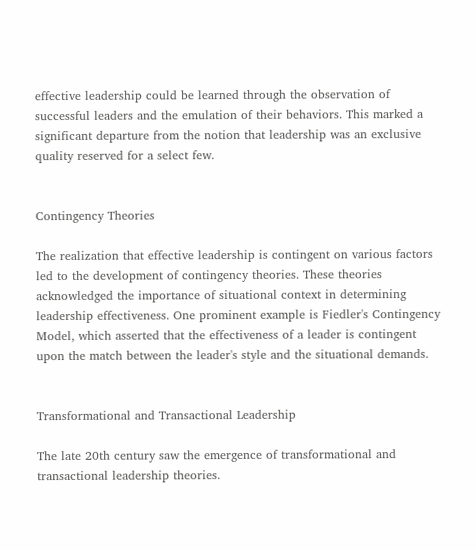effective leadership could be learned through the observation of successful leaders and the emulation of their behaviors. This marked a significant departure from the notion that leadership was an exclusive quality reserved for a select few.


Contingency Theories

The realization that effective leadership is contingent on various factors led to the development of contingency theories. These theories acknowledged the importance of situational context in determining leadership effectiveness. One prominent example is Fiedler's Contingency Model, which asserted that the effectiveness of a leader is contingent upon the match between the leader's style and the situational demands.


Transformational and Transactional Leadership

The late 20th century saw the emergence of transformational and transactional leadership theories.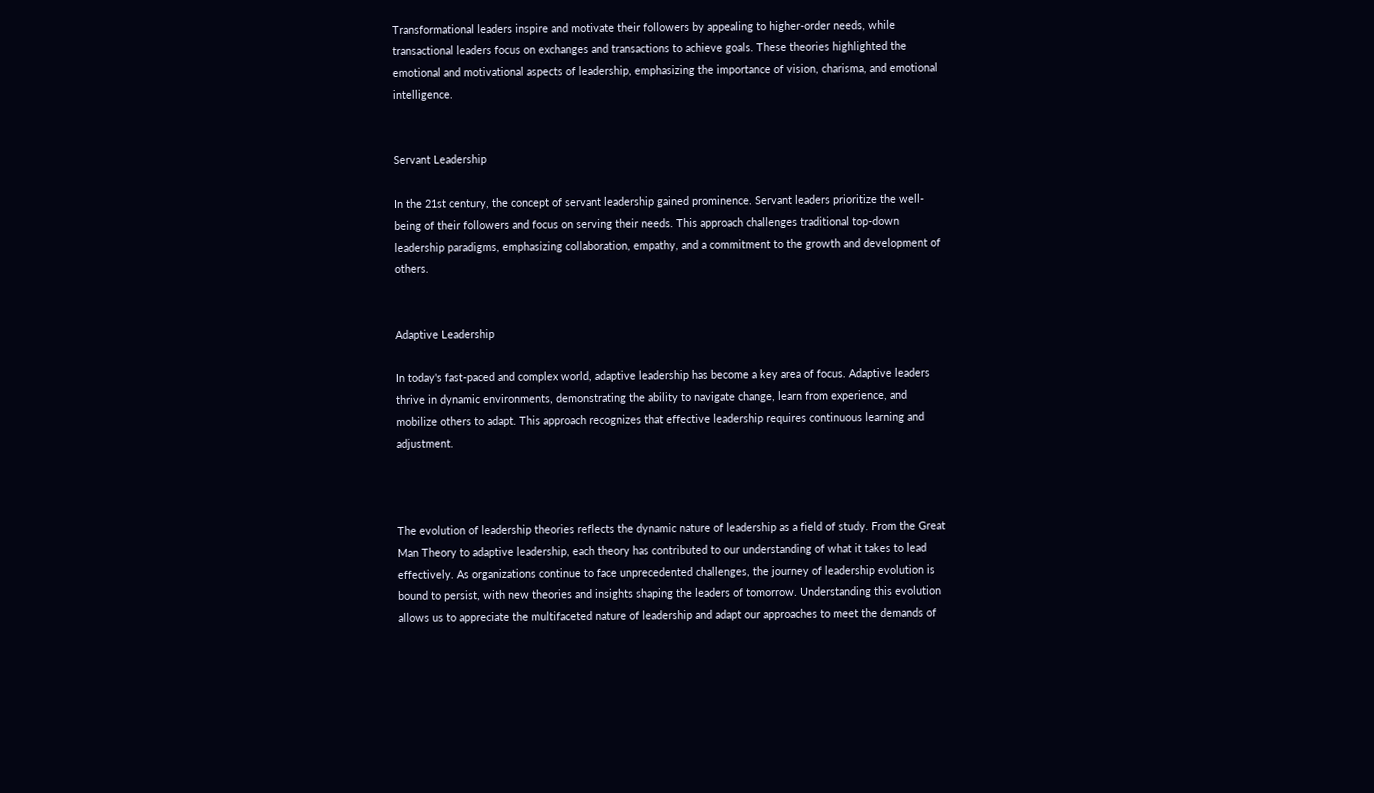Transformational leaders inspire and motivate their followers by appealing to higher-order needs, while transactional leaders focus on exchanges and transactions to achieve goals. These theories highlighted the emotional and motivational aspects of leadership, emphasizing the importance of vision, charisma, and emotional intelligence.


Servant Leadership

In the 21st century, the concept of servant leadership gained prominence. Servant leaders prioritize the well-being of their followers and focus on serving their needs. This approach challenges traditional top-down leadership paradigms, emphasizing collaboration, empathy, and a commitment to the growth and development of others.


Adaptive Leadership

In today's fast-paced and complex world, adaptive leadership has become a key area of focus. Adaptive leaders thrive in dynamic environments, demonstrating the ability to navigate change, learn from experience, and mobilize others to adapt. This approach recognizes that effective leadership requires continuous learning and adjustment.



The evolution of leadership theories reflects the dynamic nature of leadership as a field of study. From the Great Man Theory to adaptive leadership, each theory has contributed to our understanding of what it takes to lead effectively. As organizations continue to face unprecedented challenges, the journey of leadership evolution is bound to persist, with new theories and insights shaping the leaders of tomorrow. Understanding this evolution allows us to appreciate the multifaceted nature of leadership and adapt our approaches to meet the demands of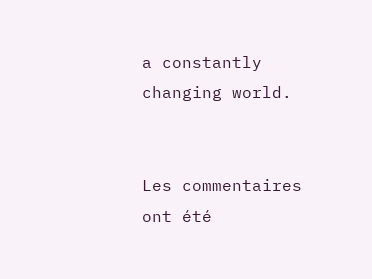a constantly changing world.


Les commentaires ont été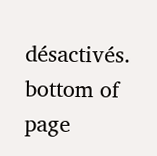désactivés.
bottom of page